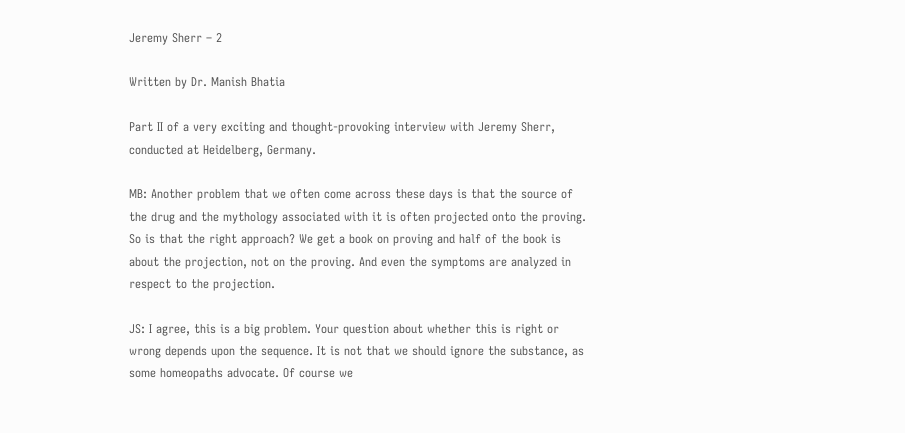Jeremy Sherr – 2

Written by Dr. Manish Bhatia

Part II of a very exciting and thought-provoking interview with Jeremy Sherr, conducted at Heidelberg, Germany.

MB: Another problem that we often come across these days is that the source of the drug and the mythology associated with it is often projected onto the proving. So is that the right approach? We get a book on proving and half of the book is about the projection, not on the proving. And even the symptoms are analyzed in respect to the projection.

JS: I agree, this is a big problem. Your question about whether this is right or wrong depends upon the sequence. It is not that we should ignore the substance, as some homeopaths advocate. Of course we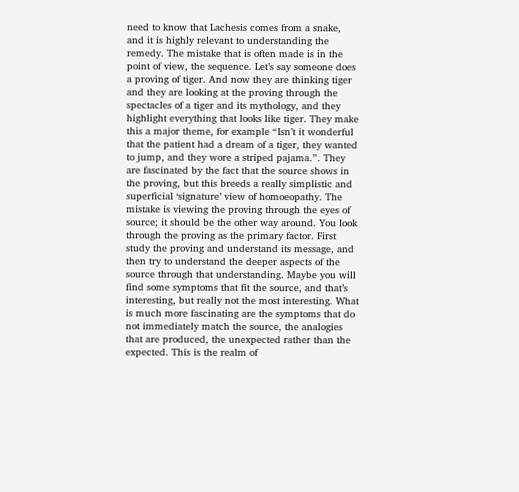need to know that Lachesis comes from a snake, and it is highly relevant to understanding the remedy. The mistake that is often made is in the point of view, the sequence. Let’s say someone does a proving of tiger. And now they are thinking tiger and they are looking at the proving through the spectacles of a tiger and its mythology, and they highlight everything that looks like tiger. They make this a major theme, for example “Isn’t it wonderful that the patient had a dream of a tiger, they wanted to jump, and they wore a striped pajama.”. They are fascinated by the fact that the source shows in the proving, but this breeds a really simplistic and superficial ‘signature’ view of homoeopathy. The mistake is viewing the proving through the eyes of source; it should be the other way around. You look through the proving as the primary factor. First study the proving and understand its message, and then try to understand the deeper aspects of the source through that understanding. Maybe you will find some symptoms that fit the source, and that’s interesting, but really not the most interesting. What is much more fascinating are the symptoms that do not immediately match the source, the analogies that are produced, the unexpected rather than the expected. This is the realm of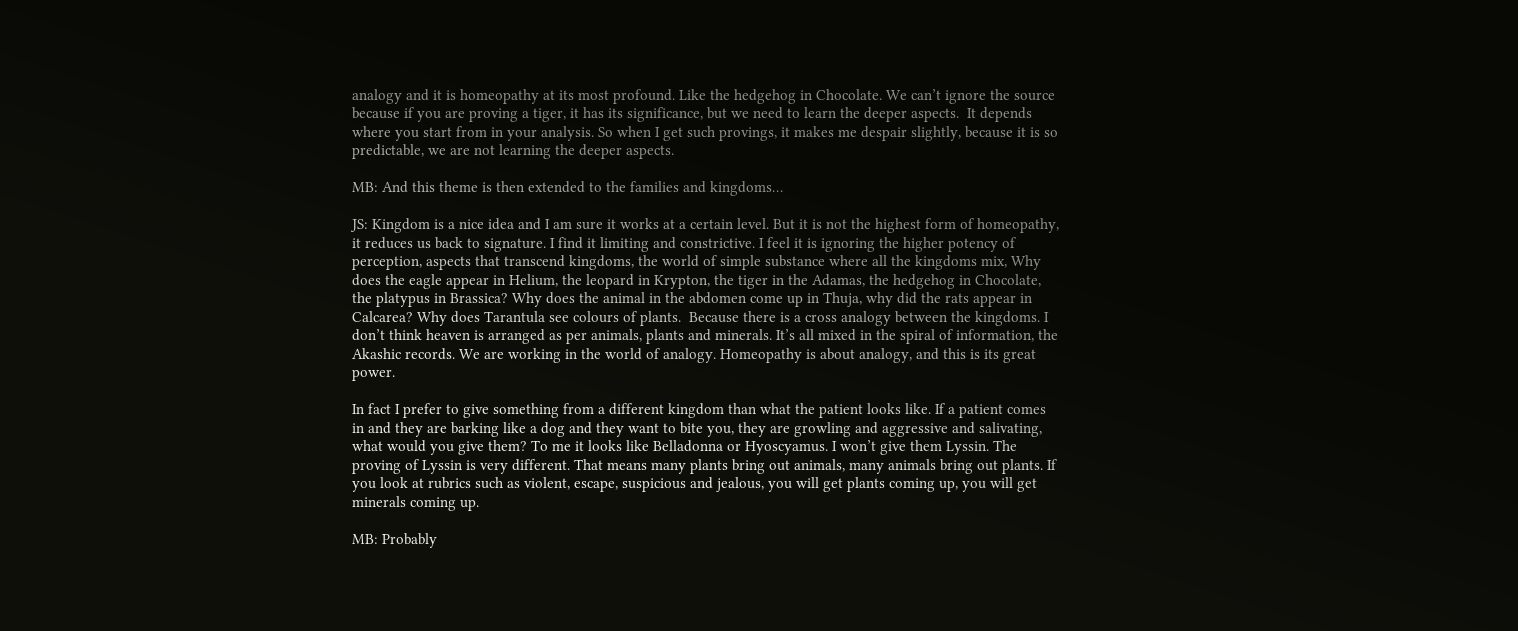analogy and it is homeopathy at its most profound. Like the hedgehog in Chocolate. We can’t ignore the source because if you are proving a tiger, it has its significance, but we need to learn the deeper aspects.  It depends where you start from in your analysis. So when I get such provings, it makes me despair slightly, because it is so predictable, we are not learning the deeper aspects.

MB: And this theme is then extended to the families and kingdoms…

JS: Kingdom is a nice idea and I am sure it works at a certain level. But it is not the highest form of homeopathy, it reduces us back to signature. I find it limiting and constrictive. I feel it is ignoring the higher potency of perception, aspects that transcend kingdoms, the world of simple substance where all the kingdoms mix, Why does the eagle appear in Helium, the leopard in Krypton, the tiger in the Adamas, the hedgehog in Chocolate, the platypus in Brassica? Why does the animal in the abdomen come up in Thuja, why did the rats appear in Calcarea? Why does Tarantula see colours of plants.  Because there is a cross analogy between the kingdoms. I don’t think heaven is arranged as per animals, plants and minerals. It’s all mixed in the spiral of information, the Akashic records. We are working in the world of analogy. Homeopathy is about analogy, and this is its great power.

In fact I prefer to give something from a different kingdom than what the patient looks like. If a patient comes in and they are barking like a dog and they want to bite you, they are growling and aggressive and salivating, what would you give them? To me it looks like Belladonna or Hyoscyamus. I won’t give them Lyssin. The proving of Lyssin is very different. That means many plants bring out animals, many animals bring out plants. If you look at rubrics such as violent, escape, suspicious and jealous, you will get plants coming up, you will get minerals coming up.

MB: Probably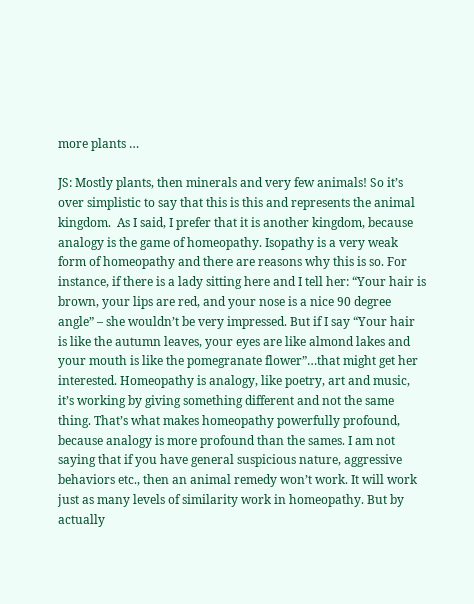more plants …

JS: Mostly plants, then minerals and very few animals! So it’s over simplistic to say that this is this and represents the animal kingdom.  As I said, I prefer that it is another kingdom, because analogy is the game of homeopathy. Isopathy is a very weak form of homeopathy and there are reasons why this is so. For instance, if there is a lady sitting here and I tell her: “Your hair is brown, your lips are red, and your nose is a nice 90 degree angle” – she wouldn’t be very impressed. But if I say “Your hair is like the autumn leaves, your eyes are like almond lakes and your mouth is like the pomegranate flower”…that might get her interested. Homeopathy is analogy, like poetry, art and music, it’s working by giving something different and not the same thing. That’s what makes homeopathy powerfully profound, because analogy is more profound than the sames. I am not saying that if you have general suspicious nature, aggressive behaviors etc., then an animal remedy won’t work. It will work just as many levels of similarity work in homeopathy. But by actually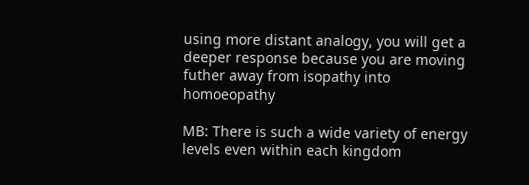using more distant analogy, you will get a deeper response because you are moving futher away from isopathy into homoeopathy

MB: There is such a wide variety of energy levels even within each kingdom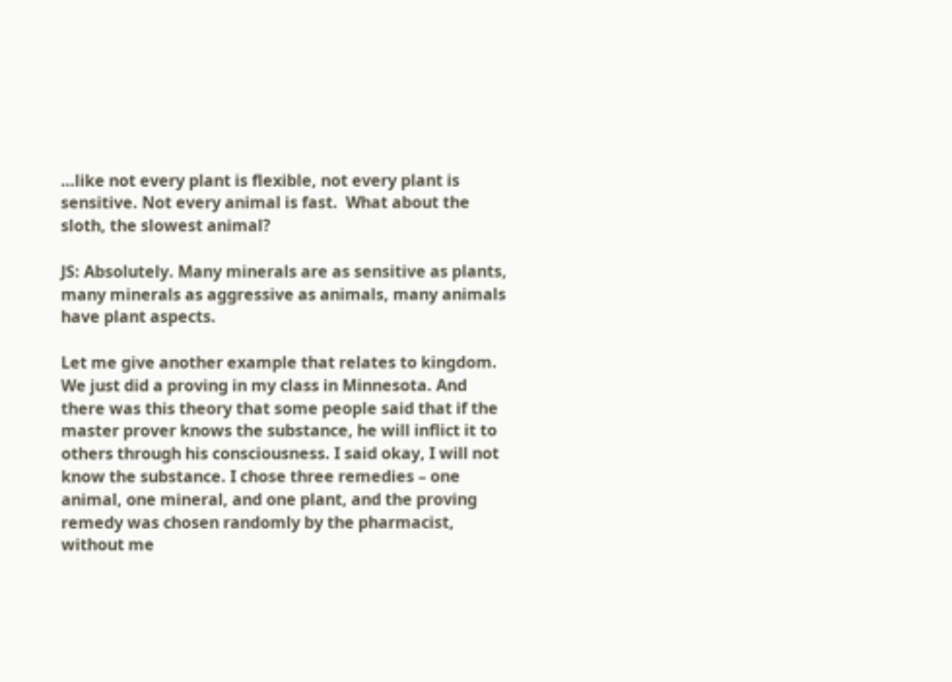…like not every plant is flexible, not every plant is sensitive. Not every animal is fast.  What about the sloth, the slowest animal?

JS: Absolutely. Many minerals are as sensitive as plants, many minerals as aggressive as animals, many animals have plant aspects.

Let me give another example that relates to kingdom. We just did a proving in my class in Minnesota. And there was this theory that some people said that if the master prover knows the substance, he will inflict it to others through his consciousness. I said okay, I will not know the substance. I chose three remedies – one animal, one mineral, and one plant, and the proving remedy was chosen randomly by the pharmacist, without me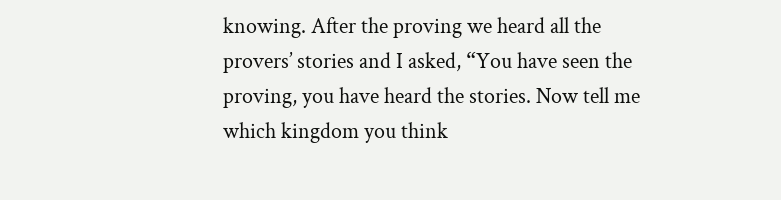knowing. After the proving we heard all the provers’ stories and I asked, “You have seen the proving, you have heard the stories. Now tell me which kingdom you think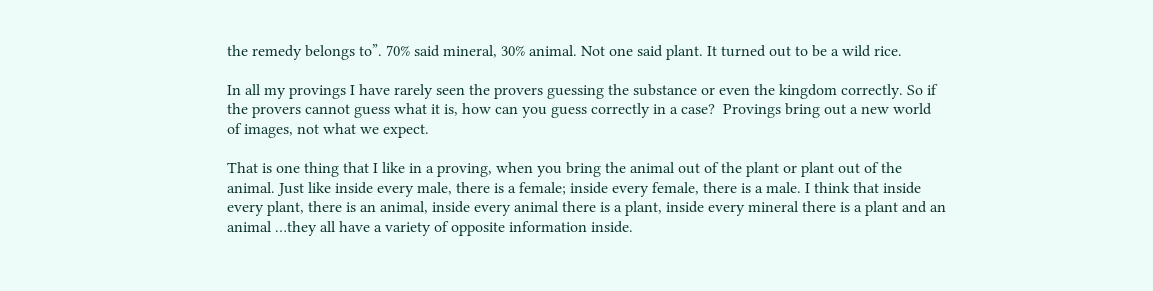the remedy belongs to”. 70% said mineral, 30% animal. Not one said plant. It turned out to be a wild rice.

In all my provings I have rarely seen the provers guessing the substance or even the kingdom correctly. So if the provers cannot guess what it is, how can you guess correctly in a case?  Provings bring out a new world of images, not what we expect.

That is one thing that I like in a proving, when you bring the animal out of the plant or plant out of the animal. Just like inside every male, there is a female; inside every female, there is a male. I think that inside every plant, there is an animal, inside every animal there is a plant, inside every mineral there is a plant and an animal …they all have a variety of opposite information inside.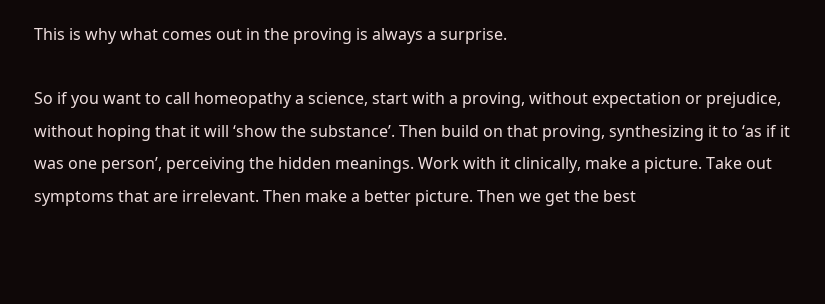This is why what comes out in the proving is always a surprise.

So if you want to call homeopathy a science, start with a proving, without expectation or prejudice, without hoping that it will ‘show the substance’. Then build on that proving, synthesizing it to ‘as if it was one person’, perceiving the hidden meanings. Work with it clinically, make a picture. Take out symptoms that are irrelevant. Then make a better picture. Then we get the best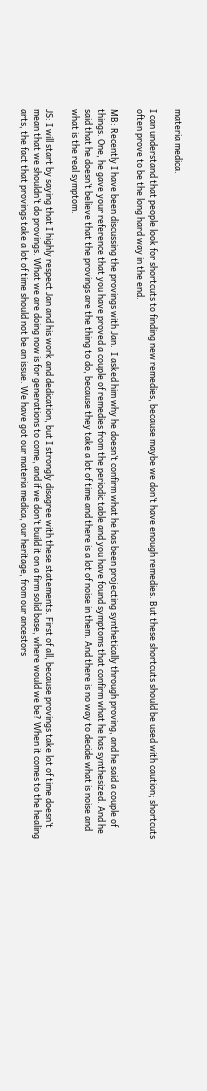materia medica.

I can understand that people look for shortcuts to finding new remedies, because maybe we don’t have enough remedies. But these shortcuts should be used with caution; shortcuts often prove to be the long hard way in the end.

MB: Recently I have been discussing the provings with Jan.  I asked him why he doesn’t confirm what he has been projecting synthetically through proving, and he said a couple of things. One, he gave your reference that you have proved a couple of remedies from the periodic table and you have found symptoms that confirm what he has synthesized. And he said that he doesn’t believe that the provings are the thing to do, because they take a lot of time and there is a lot of noise in them. And there is no way to decide what is noise and what is the real symptom.

JS: I will start by saying that I highly respect Jan and his work and dedication, but I strongly disagree with these statements. First of all, because provings take lot of time doesn’t mean that we shouldn’t do provings. What we are doing now is for generations to come, and if we don’t build it on a firm solid base, where would we be? When it comes to the healing arts, the fact that provings take a lot of time should not be an issue. We have got our materia medica, our heritage, from our ancestors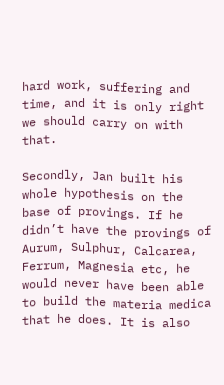hard work, suffering and time, and it is only right we should carry on with that.

Secondly, Jan built his whole hypothesis on the base of provings. If he didn’t have the provings of Aurum, Sulphur, Calcarea, Ferrum, Magnesia etc, he would never have been able to build the materia medica that he does. It is also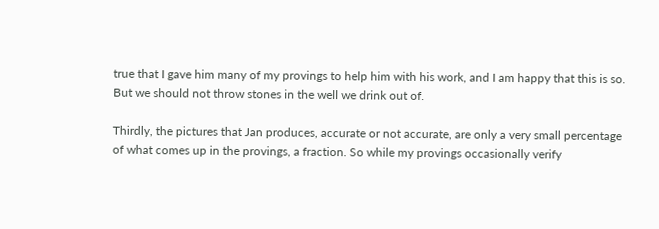true that I gave him many of my provings to help him with his work, and I am happy that this is so. But we should not throw stones in the well we drink out of.

Thirdly, the pictures that Jan produces, accurate or not accurate, are only a very small percentage of what comes up in the provings, a fraction. So while my provings occasionally verify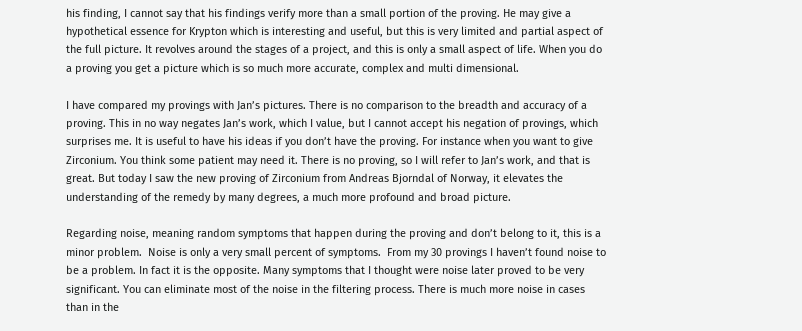his finding, I cannot say that his findings verify more than a small portion of the proving. He may give a hypothetical essence for Krypton which is interesting and useful, but this is very limited and partial aspect of the full picture. It revolves around the stages of a project, and this is only a small aspect of life. When you do a proving you get a picture which is so much more accurate, complex and multi dimensional.

I have compared my provings with Jan’s pictures. There is no comparison to the breadth and accuracy of a proving. This in no way negates Jan’s work, which I value, but I cannot accept his negation of provings, which surprises me. It is useful to have his ideas if you don’t have the proving. For instance when you want to give Zirconium. You think some patient may need it. There is no proving, so I will refer to Jan’s work, and that is great. But today I saw the new proving of Zirconium from Andreas Bjorndal of Norway, it elevates the understanding of the remedy by many degrees, a much more profound and broad picture.

Regarding noise, meaning random symptoms that happen during the proving and don’t belong to it, this is a minor problem.  Noise is only a very small percent of symptoms.  From my 30 provings I haven’t found noise to be a problem. In fact it is the opposite. Many symptoms that I thought were noise later proved to be very significant. You can eliminate most of the noise in the filtering process. There is much more noise in cases than in the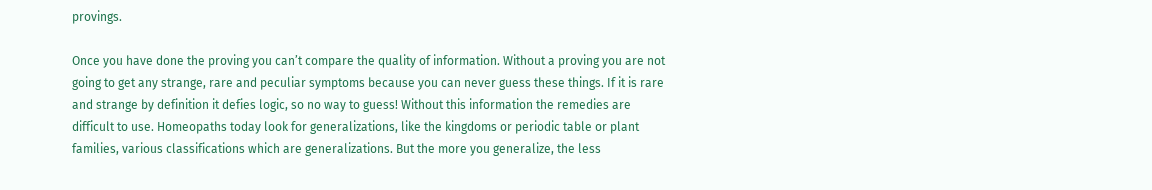provings.

Once you have done the proving you can’t compare the quality of information. Without a proving you are not going to get any strange, rare and peculiar symptoms because you can never guess these things. If it is rare and strange by definition it defies logic, so no way to guess! Without this information the remedies are difficult to use. Homeopaths today look for generalizations, like the kingdoms or periodic table or plant families, various classifications which are generalizations. But the more you generalize, the less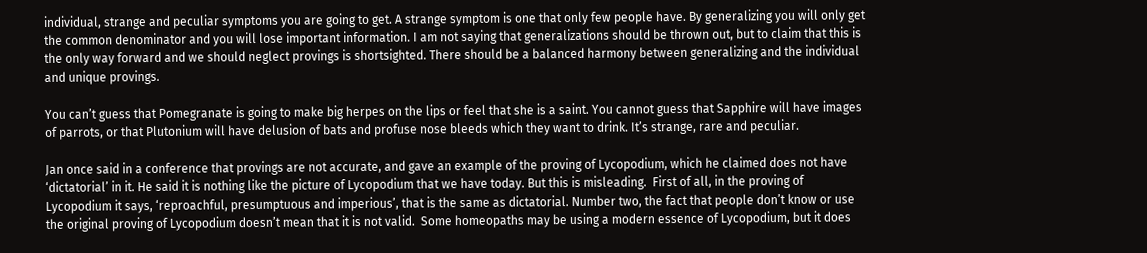individual, strange and peculiar symptoms you are going to get. A strange symptom is one that only few people have. By generalizing you will only get the common denominator and you will lose important information. I am not saying that generalizations should be thrown out, but to claim that this is the only way forward and we should neglect provings is shortsighted. There should be a balanced harmony between generalizing and the individual and unique provings.

You can’t guess that Pomegranate is going to make big herpes on the lips or feel that she is a saint. You cannot guess that Sapphire will have images of parrots, or that Plutonium will have delusion of bats and profuse nose bleeds which they want to drink. It’s strange, rare and peculiar.

Jan once said in a conference that provings are not accurate, and gave an example of the proving of Lycopodium, which he claimed does not have ‘dictatorial’ in it. He said it is nothing like the picture of Lycopodium that we have today. But this is misleading.  First of all, in the proving of  Lycopodium it says, ‘reproachful, presumptuous and imperious’, that is the same as dictatorial. Number two, the fact that people don’t know or use the original proving of Lycopodium doesn’t mean that it is not valid.  Some homeopaths may be using a modern essence of Lycopodium, but it does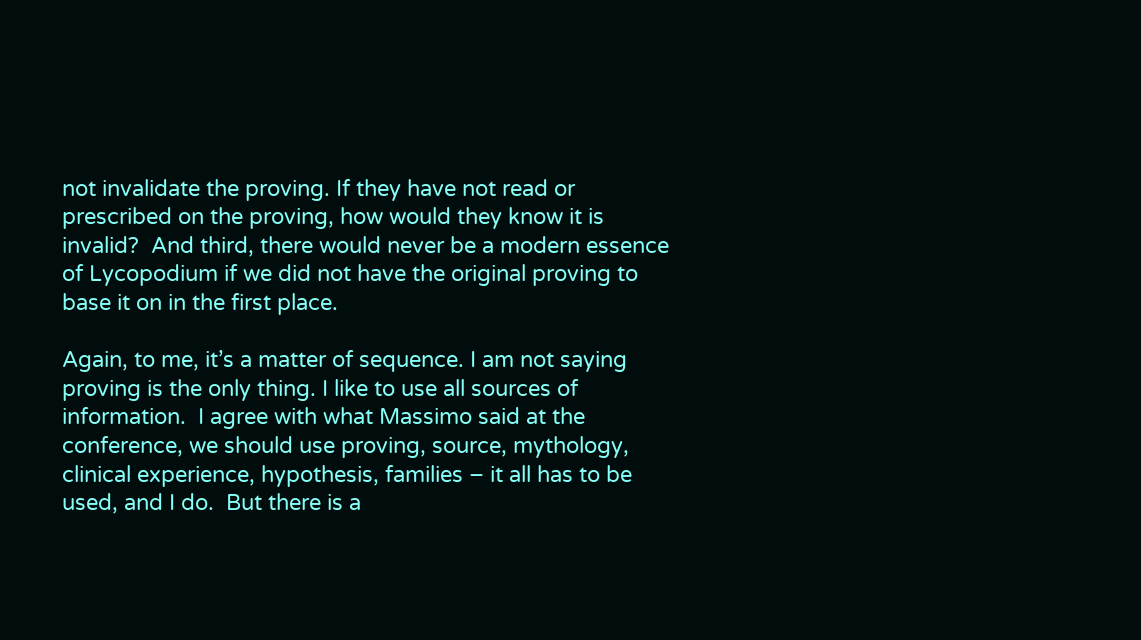not invalidate the proving. If they have not read or prescribed on the proving, how would they know it is invalid?  And third, there would never be a modern essence of Lycopodium if we did not have the original proving to base it on in the first place.

Again, to me, it’s a matter of sequence. I am not saying proving is the only thing. I like to use all sources of information.  I agree with what Massimo said at the conference, we should use proving, source, mythology, clinical experience, hypothesis, families – it all has to be used, and I do.  But there is a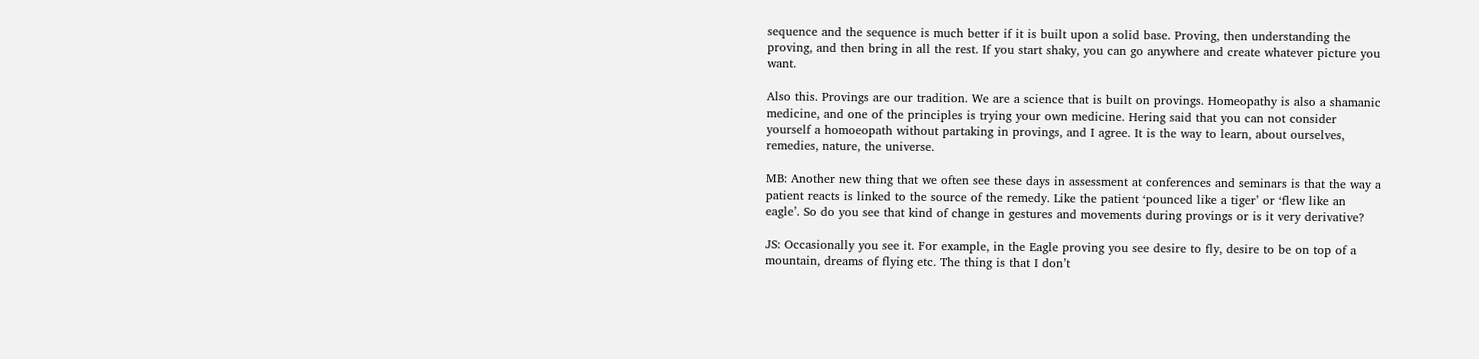sequence and the sequence is much better if it is built upon a solid base. Proving, then understanding the proving, and then bring in all the rest. If you start shaky, you can go anywhere and create whatever picture you want.

Also this. Provings are our tradition. We are a science that is built on provings. Homeopathy is also a shamanic medicine, and one of the principles is trying your own medicine. Hering said that you can not consider yourself a homoeopath without partaking in provings, and I agree. It is the way to learn, about ourselves, remedies, nature, the universe.

MB: Another new thing that we often see these days in assessment at conferences and seminars is that the way a patient reacts is linked to the source of the remedy. Like the patient ‘pounced like a tiger’ or ‘flew like an eagle’. So do you see that kind of change in gestures and movements during provings or is it very derivative?

JS: Occasionally you see it. For example, in the Eagle proving you see desire to fly, desire to be on top of a mountain, dreams of flying etc. The thing is that I don’t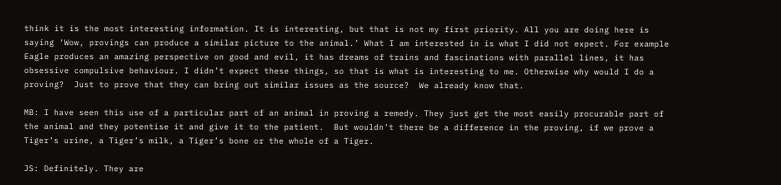think it is the most interesting information. It is interesting, but that is not my first priority. All you are doing here is saying ‘Wow, provings can produce a similar picture to the animal.’ What I am interested in is what I did not expect. For example Eagle produces an amazing perspective on good and evil, it has dreams of trains and fascinations with parallel lines, it has obsessive compulsive behaviour. I didn’t expect these things, so that is what is interesting to me. Otherwise why would I do a proving?  Just to prove that they can bring out similar issues as the source?  We already know that.

MB: I have seen this use of a particular part of an animal in proving a remedy. They just get the most easily procurable part of the animal and they potentise it and give it to the patient.  But wouldn’t there be a difference in the proving, if we prove a Tiger’s urine, a Tiger’s milk, a Tiger’s bone or the whole of a Tiger.

JS: Definitely. They are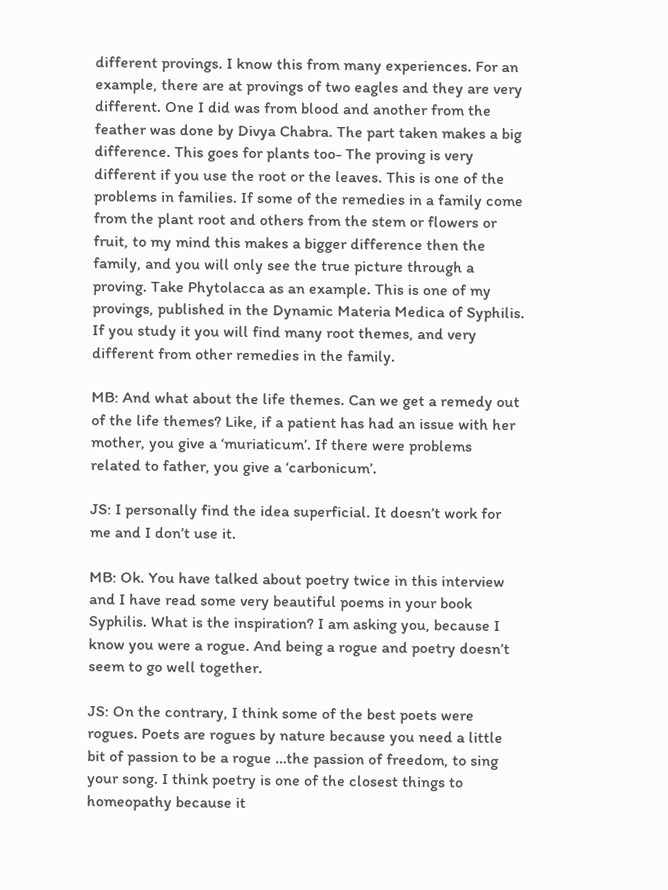different provings. I know this from many experiences. For an example, there are at provings of two eagles and they are very different. One I did was from blood and another from the feather was done by Divya Chabra. The part taken makes a big difference. This goes for plants too- The proving is very different if you use the root or the leaves. This is one of the problems in families. If some of the remedies in a family come from the plant root and others from the stem or flowers or fruit, to my mind this makes a bigger difference then the family, and you will only see the true picture through a proving. Take Phytolacca as an example. This is one of my provings, published in the Dynamic Materia Medica of Syphilis. If you study it you will find many root themes, and very different from other remedies in the family.

MB: And what about the life themes. Can we get a remedy out of the life themes? Like, if a patient has had an issue with her mother, you give a ‘muriaticum’. If there were problems related to father, you give a ‘carbonicum’.

JS: I personally find the idea superficial. It doesn’t work for me and I don’t use it.

MB: Ok. You have talked about poetry twice in this interview and I have read some very beautiful poems in your book Syphilis. What is the inspiration? I am asking you, because I know you were a rogue. And being a rogue and poetry doesn’t seem to go well together.

JS: On the contrary, I think some of the best poets were rogues. Poets are rogues by nature because you need a little bit of passion to be a rogue …the passion of freedom, to sing your song. I think poetry is one of the closest things to homeopathy because it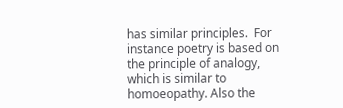has similar principles.  For instance poetry is based on the principle of analogy, which is similar to homoeopathy. Also the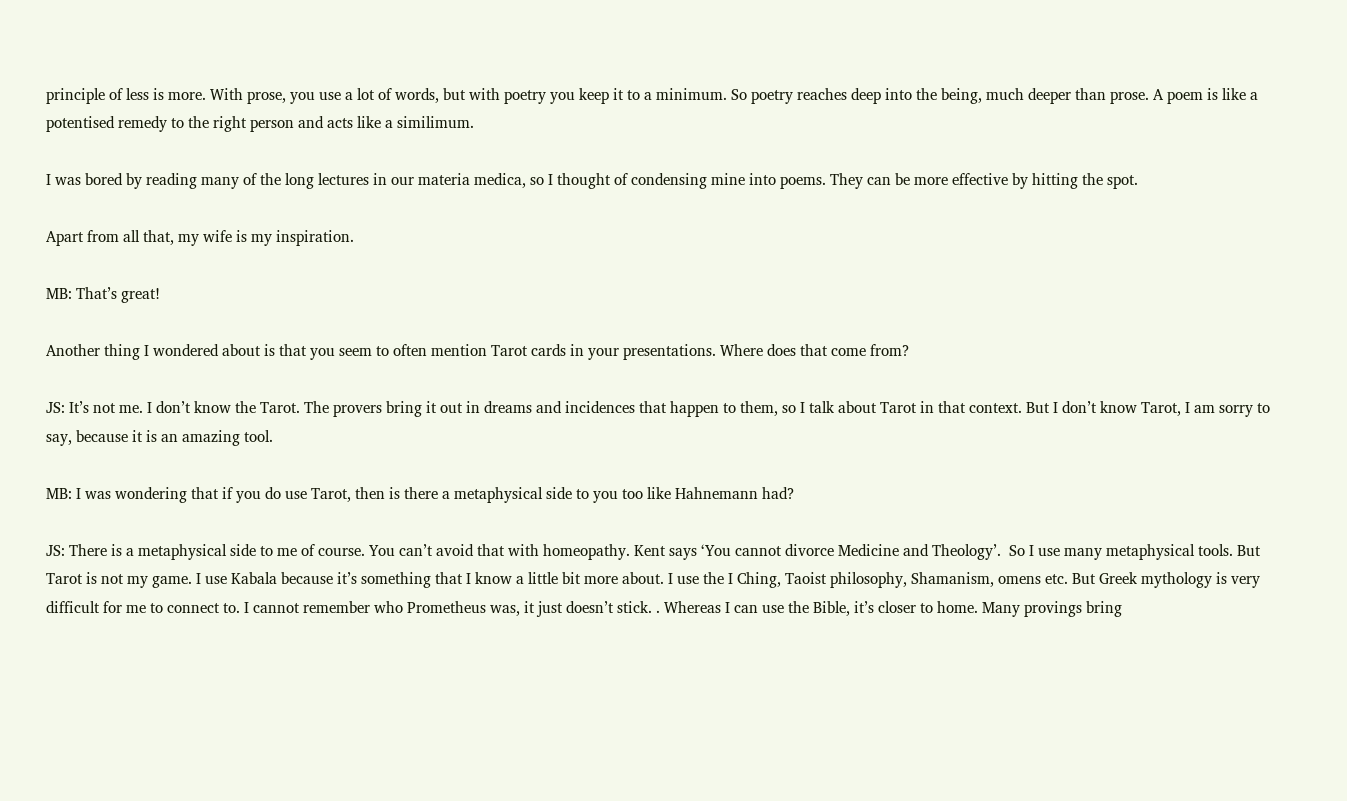principle of less is more. With prose, you use a lot of words, but with poetry you keep it to a minimum. So poetry reaches deep into the being, much deeper than prose. A poem is like a potentised remedy to the right person and acts like a similimum.

I was bored by reading many of the long lectures in our materia medica, so I thought of condensing mine into poems. They can be more effective by hitting the spot.

Apart from all that, my wife is my inspiration.

MB: That’s great!

Another thing I wondered about is that you seem to often mention Tarot cards in your presentations. Where does that come from?

JS: It’s not me. I don’t know the Tarot. The provers bring it out in dreams and incidences that happen to them, so I talk about Tarot in that context. But I don’t know Tarot, I am sorry to say, because it is an amazing tool.

MB: I was wondering that if you do use Tarot, then is there a metaphysical side to you too like Hahnemann had?

JS: There is a metaphysical side to me of course. You can’t avoid that with homeopathy. Kent says ‘You cannot divorce Medicine and Theology’.  So I use many metaphysical tools. But Tarot is not my game. I use Kabala because it’s something that I know a little bit more about. I use the I Ching, Taoist philosophy, Shamanism, omens etc. But Greek mythology is very difficult for me to connect to. I cannot remember who Prometheus was, it just doesn’t stick. . Whereas I can use the Bible, it’s closer to home. Many provings bring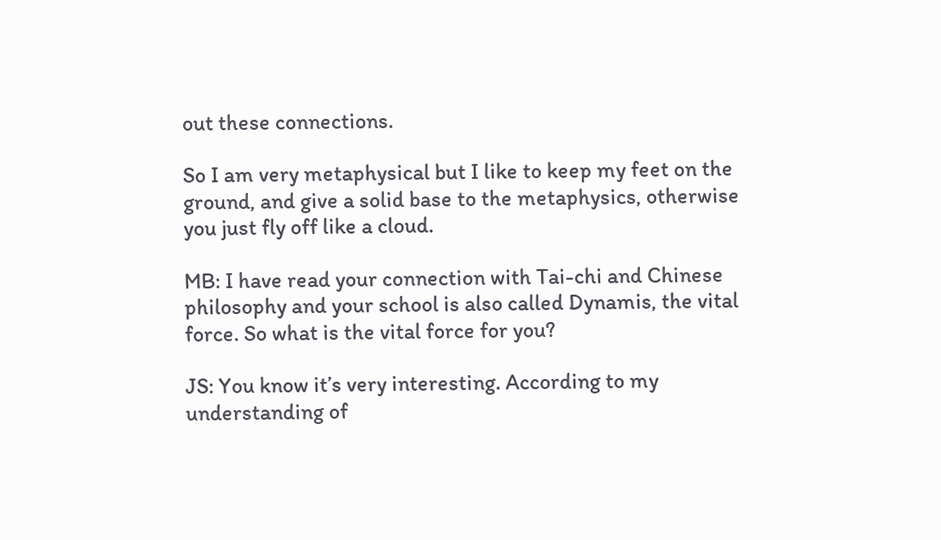out these connections.

So I am very metaphysical but I like to keep my feet on the ground, and give a solid base to the metaphysics, otherwise you just fly off like a cloud.

MB: I have read your connection with Tai-chi and Chinese philosophy and your school is also called Dynamis, the vital force. So what is the vital force for you?

JS: You know it’s very interesting. According to my understanding of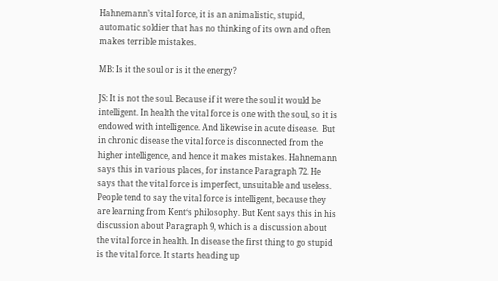Hahnemann’s vital force, it is an animalistic, stupid, automatic soldier that has no thinking of its own and often makes terrible mistakes.

MB: Is it the soul or is it the energy?

JS: It is not the soul. Because if it were the soul it would be intelligent. In health the vital force is one with the soul, so it is endowed with intelligence. And likewise in acute disease.  But in chronic disease the vital force is disconnected from the higher intelligence, and hence it makes mistakes. Hahnemann says this in various places, for instance Paragraph 72. He says that the vital force is imperfect, unsuitable and useless. People tend to say the vital force is intelligent, because they are learning from Kent‘s philosophy. But Kent says this in his discussion about Paragraph 9, which is a discussion about the vital force in health. In disease the first thing to go stupid is the vital force. It starts heading up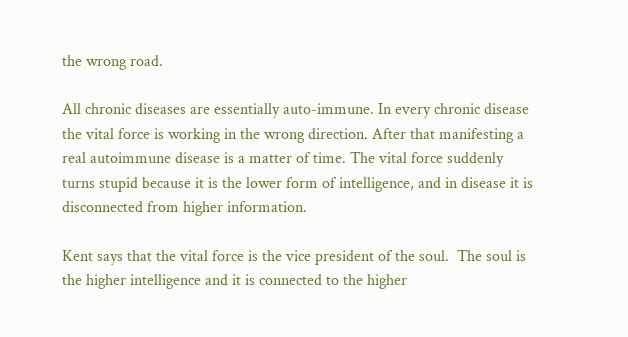the wrong road.

All chronic diseases are essentially auto-immune. In every chronic disease the vital force is working in the wrong direction. After that manifesting a real autoimmune disease is a matter of time. The vital force suddenly turns stupid because it is the lower form of intelligence, and in disease it is disconnected from higher information.

Kent says that the vital force is the vice president of the soul.  The soul is the higher intelligence and it is connected to the higher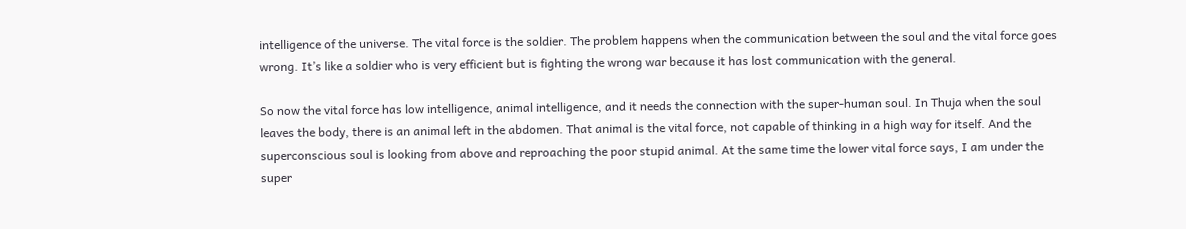intelligence of the universe. The vital force is the soldier. The problem happens when the communication between the soul and the vital force goes wrong. It’s like a soldier who is very efficient but is fighting the wrong war because it has lost communication with the general.

So now the vital force has low intelligence, animal intelligence, and it needs the connection with the super-human soul. In Thuja when the soul leaves the body, there is an animal left in the abdomen. That animal is the vital force, not capable of thinking in a high way for itself. And the superconscious soul is looking from above and reproaching the poor stupid animal. At the same time the lower vital force says, I am under the super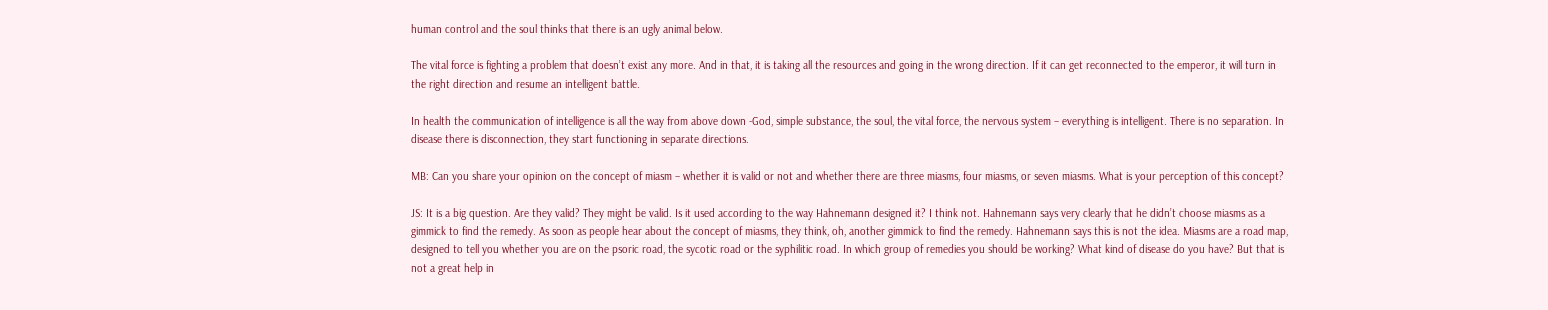human control and the soul thinks that there is an ugly animal below.

The vital force is fighting a problem that doesn’t exist any more. And in that, it is taking all the resources and going in the wrong direction. If it can get reconnected to the emperor, it will turn in the right direction and resume an intelligent battle.

In health the communication of intelligence is all the way from above down -God, simple substance, the soul, the vital force, the nervous system – everything is intelligent. There is no separation. In disease there is disconnection, they start functioning in separate directions.

MB: Can you share your opinion on the concept of miasm – whether it is valid or not and whether there are three miasms, four miasms, or seven miasms. What is your perception of this concept?

JS: It is a big question. Are they valid? They might be valid. Is it used according to the way Hahnemann designed it? I think not. Hahnemann says very clearly that he didn’t choose miasms as a gimmick to find the remedy. As soon as people hear about the concept of miasms, they think, oh, another gimmick to find the remedy. Hahnemann says this is not the idea. Miasms are a road map, designed to tell you whether you are on the psoric road, the sycotic road or the syphilitic road. In which group of remedies you should be working? What kind of disease do you have? But that is not a great help in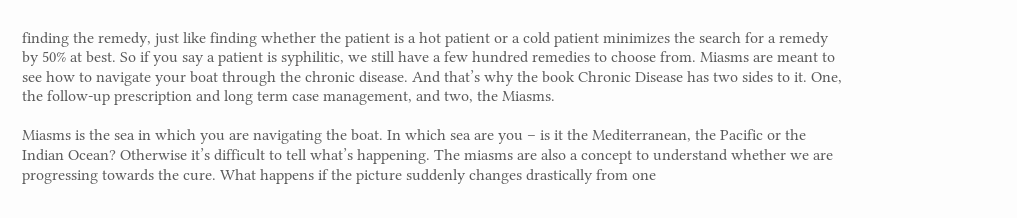finding the remedy, just like finding whether the patient is a hot patient or a cold patient minimizes the search for a remedy by 50% at best. So if you say a patient is syphilitic, we still have a few hundred remedies to choose from. Miasms are meant to see how to navigate your boat through the chronic disease. And that’s why the book Chronic Disease has two sides to it. One, the follow-up prescription and long term case management, and two, the Miasms.

Miasms is the sea in which you are navigating the boat. In which sea are you – is it the Mediterranean, the Pacific or the Indian Ocean? Otherwise it’s difficult to tell what’s happening. The miasms are also a concept to understand whether we are progressing towards the cure. What happens if the picture suddenly changes drastically from one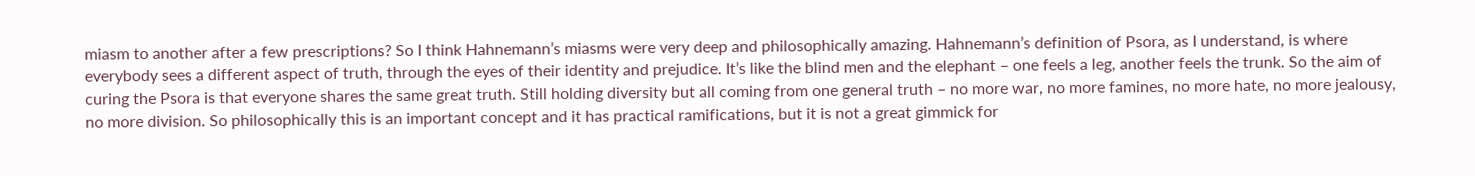miasm to another after a few prescriptions? So I think Hahnemann’s miasms were very deep and philosophically amazing. Hahnemann’s definition of Psora, as I understand, is where everybody sees a different aspect of truth, through the eyes of their identity and prejudice. It’s like the blind men and the elephant – one feels a leg, another feels the trunk. So the aim of curing the Psora is that everyone shares the same great truth. Still holding diversity but all coming from one general truth – no more war, no more famines, no more hate, no more jealousy, no more division. So philosophically this is an important concept and it has practical ramifications, but it is not a great gimmick for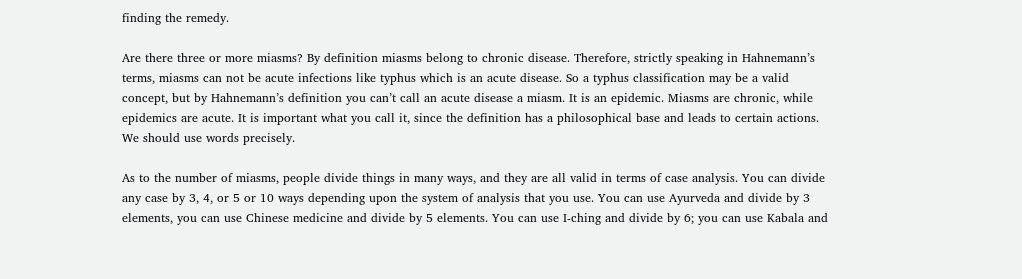finding the remedy.

Are there three or more miasms? By definition miasms belong to chronic disease. Therefore, strictly speaking in Hahnemann’s terms, miasms can not be acute infections like typhus which is an acute disease. So a typhus classification may be a valid concept, but by Hahnemann’s definition you can’t call an acute disease a miasm. It is an epidemic. Miasms are chronic, while epidemics are acute. It is important what you call it, since the definition has a philosophical base and leads to certain actions.  We should use words precisely.

As to the number of miasms, people divide things in many ways, and they are all valid in terms of case analysis. You can divide any case by 3, 4, or 5 or 10 ways depending upon the system of analysis that you use. You can use Ayurveda and divide by 3 elements, you can use Chinese medicine and divide by 5 elements. You can use I-ching and divide by 6; you can use Kabala and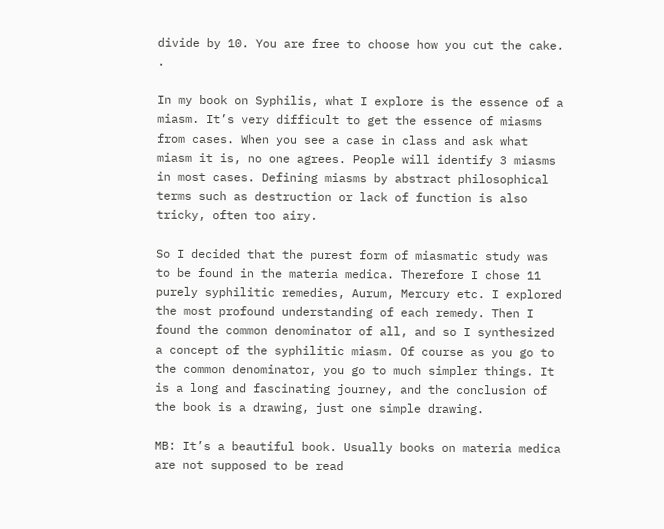divide by 10. You are free to choose how you cut the cake.  .

In my book on Syphilis, what I explore is the essence of a miasm. It’s very difficult to get the essence of miasms from cases. When you see a case in class and ask what miasm it is, no one agrees. People will identify 3 miasms in most cases. Defining miasms by abstract philosophical terms such as destruction or lack of function is also tricky, often too airy.

So I decided that the purest form of miasmatic study was to be found in the materia medica. Therefore I chose 11 purely syphilitic remedies, Aurum, Mercury etc. I explored the most profound understanding of each remedy. Then I found the common denominator of all, and so I synthesized a concept of the syphilitic miasm. Of course as you go to the common denominator, you go to much simpler things. It is a long and fascinating journey, and the conclusion of the book is a drawing, just one simple drawing.

MB: It’s a beautiful book. Usually books on materia medica are not supposed to be read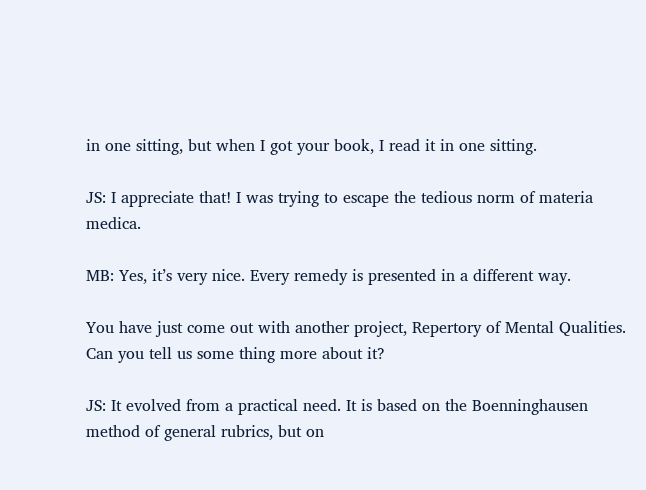in one sitting, but when I got your book, I read it in one sitting.

JS: I appreciate that! I was trying to escape the tedious norm of materia medica.

MB: Yes, it’s very nice. Every remedy is presented in a different way.

You have just come out with another project, Repertory of Mental Qualities. Can you tell us some thing more about it?

JS: It evolved from a practical need. It is based on the Boenninghausen method of general rubrics, but on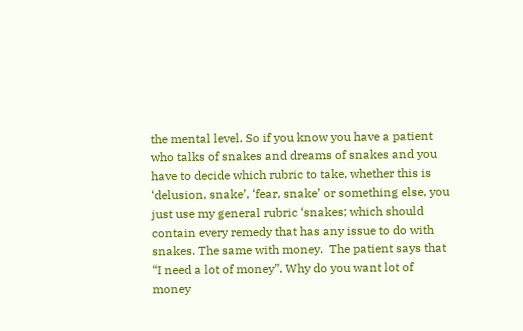the mental level. So if you know you have a patient who talks of snakes and dreams of snakes and you have to decide which rubric to take, whether this is ‘delusion, snake’, ‘fear, snake’ or something else, you just use my general rubric ‘snakes; which should contain every remedy that has any issue to do with snakes. The same with money.  The patient says that “I need a lot of money”. Why do you want lot of money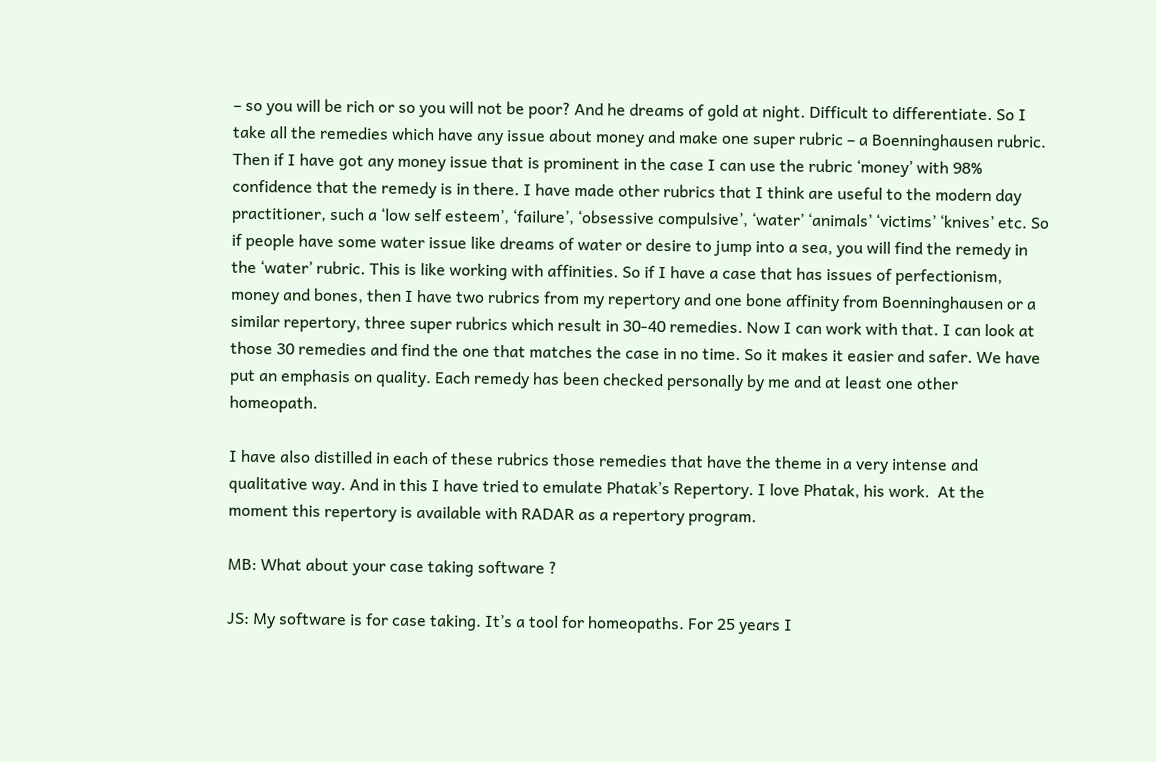– so you will be rich or so you will not be poor? And he dreams of gold at night. Difficult to differentiate. So I take all the remedies which have any issue about money and make one super rubric – a Boenninghausen rubric. Then if I have got any money issue that is prominent in the case I can use the rubric ‘money’ with 98% confidence that the remedy is in there. I have made other rubrics that I think are useful to the modern day practitioner, such a ‘low self esteem’, ‘failure’, ‘obsessive compulsive’, ‘water’ ‘animals’ ‘victims’ ‘knives’ etc. So if people have some water issue like dreams of water or desire to jump into a sea, you will find the remedy in the ‘water’ rubric. This is like working with affinities. So if I have a case that has issues of perfectionism, money and bones, then I have two rubrics from my repertory and one bone affinity from Boenninghausen or a similar repertory, three super rubrics which result in 30-40 remedies. Now I can work with that. I can look at those 30 remedies and find the one that matches the case in no time. So it makes it easier and safer. We have put an emphasis on quality. Each remedy has been checked personally by me and at least one other homeopath.

I have also distilled in each of these rubrics those remedies that have the theme in a very intense and qualitative way. And in this I have tried to emulate Phatak’s Repertory. I love Phatak, his work.  At the moment this repertory is available with RADAR as a repertory program.

MB: What about your case taking software ?

JS: My software is for case taking. It’s a tool for homeopaths. For 25 years I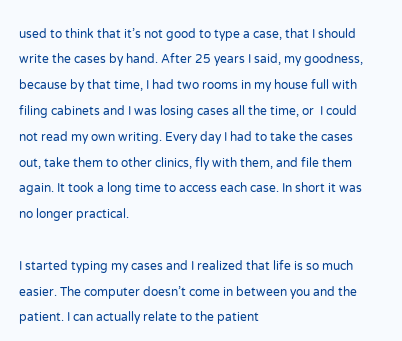used to think that it’s not good to type a case, that I should write the cases by hand. After 25 years I said, my goodness, because by that time, I had two rooms in my house full with filing cabinets and I was losing cases all the time, or  I could not read my own writing. Every day I had to take the cases out, take them to other clinics, fly with them, and file them again. It took a long time to access each case. In short it was no longer practical.

I started typing my cases and I realized that life is so much easier. The computer doesn’t come in between you and the patient. I can actually relate to the patient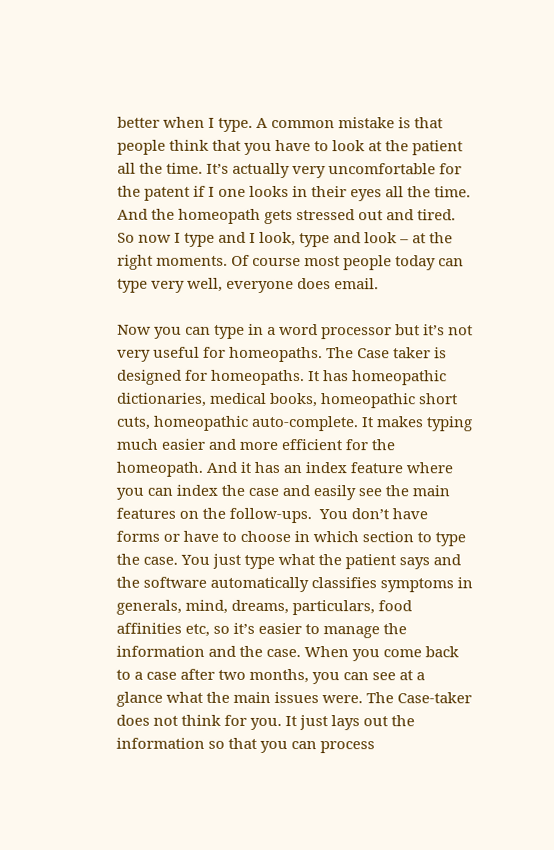better when I type. A common mistake is that people think that you have to look at the patient all the time. It’s actually very uncomfortable for the patent if I one looks in their eyes all the time. And the homeopath gets stressed out and tired. So now I type and I look, type and look – at the right moments. Of course most people today can type very well, everyone does email.

Now you can type in a word processor but it’s not very useful for homeopaths. The Case taker is designed for homeopaths. It has homeopathic dictionaries, medical books, homeopathic short cuts, homeopathic auto-complete. It makes typing much easier and more efficient for the homeopath. And it has an index feature where you can index the case and easily see the main features on the follow-ups.  You don’t have forms or have to choose in which section to type the case. You just type what the patient says and the software automatically classifies symptoms in generals, mind, dreams, particulars, food affinities etc, so it’s easier to manage the information and the case. When you come back to a case after two months, you can see at a glance what the main issues were. The Case-taker does not think for you. It just lays out the information so that you can process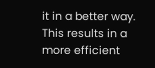it in a better way.  This results in a more efficient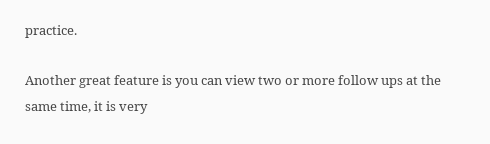practice.

Another great feature is you can view two or more follow ups at the same time, it is very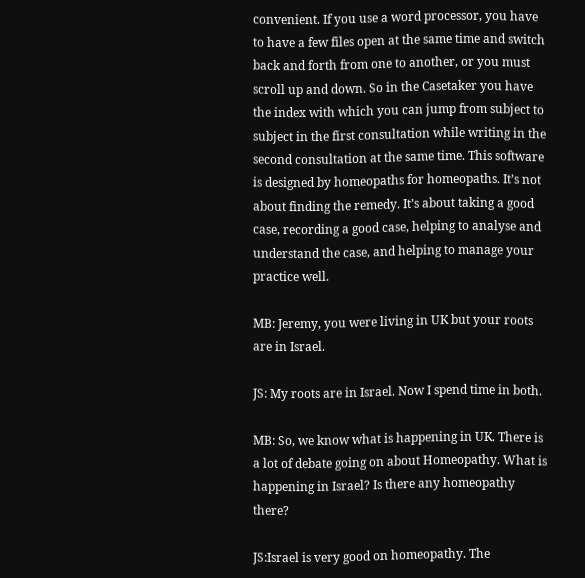convenient. If you use a word processor, you have to have a few files open at the same time and switch back and forth from one to another, or you must scroll up and down. So in the Casetaker you have the index with which you can jump from subject to subject in the first consultation while writing in the second consultation at the same time. This software is designed by homeopaths for homeopaths. It’s not about finding the remedy. It’s about taking a good case, recording a good case, helping to analyse and understand the case, and helping to manage your practice well.

MB: Jeremy, you were living in UK but your roots are in Israel.

JS: My roots are in Israel. Now I spend time in both.

MB: So, we know what is happening in UK. There is a lot of debate going on about Homeopathy. What is happening in Israel? Is there any homeopathy there?

JS:Israel is very good on homeopathy. The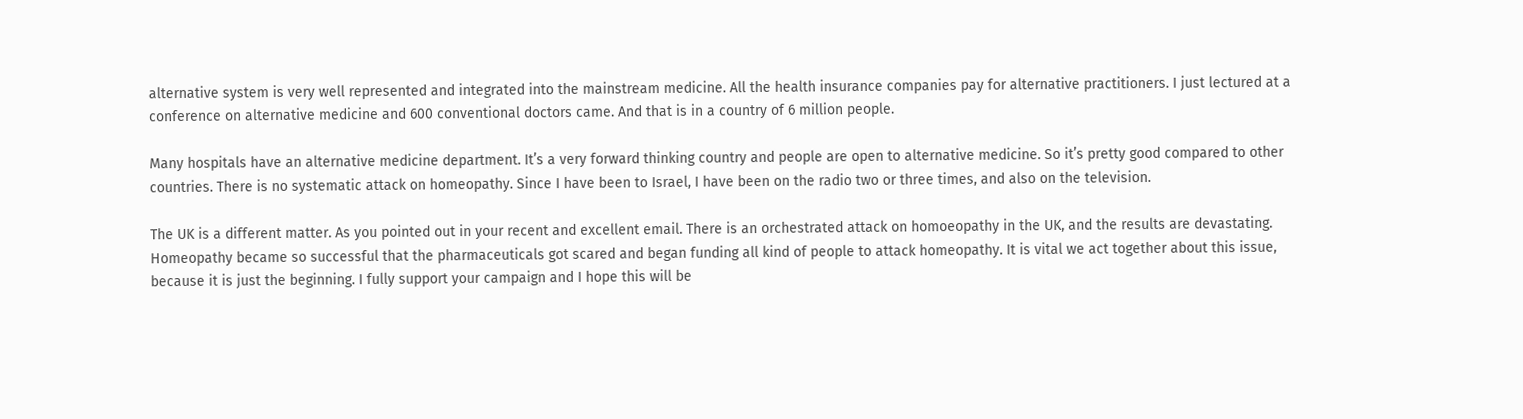alternative system is very well represented and integrated into the mainstream medicine. All the health insurance companies pay for alternative practitioners. I just lectured at a conference on alternative medicine and 600 conventional doctors came. And that is in a country of 6 million people.

Many hospitals have an alternative medicine department. It’s a very forward thinking country and people are open to alternative medicine. So it’s pretty good compared to other countries. There is no systematic attack on homeopathy. Since I have been to Israel, I have been on the radio two or three times, and also on the television.

The UK is a different matter. As you pointed out in your recent and excellent email. There is an orchestrated attack on homoeopathy in the UK, and the results are devastating. Homeopathy became so successful that the pharmaceuticals got scared and began funding all kind of people to attack homeopathy. It is vital we act together about this issue, because it is just the beginning. I fully support your campaign and I hope this will be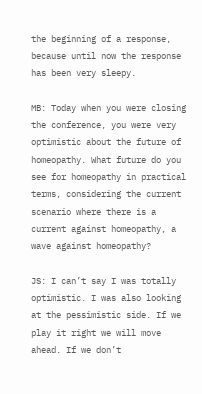the beginning of a response, because until now the response has been very sleepy.

MB: Today when you were closing the conference, you were very optimistic about the future of homeopathy. What future do you see for homeopathy in practical terms, considering the current scenario where there is a current against homeopathy, a wave against homeopathy?

JS: I can’t say I was totally optimistic. I was also looking at the pessimistic side. If we play it right we will move ahead. If we don’t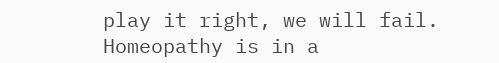play it right, we will fail. Homeopathy is in a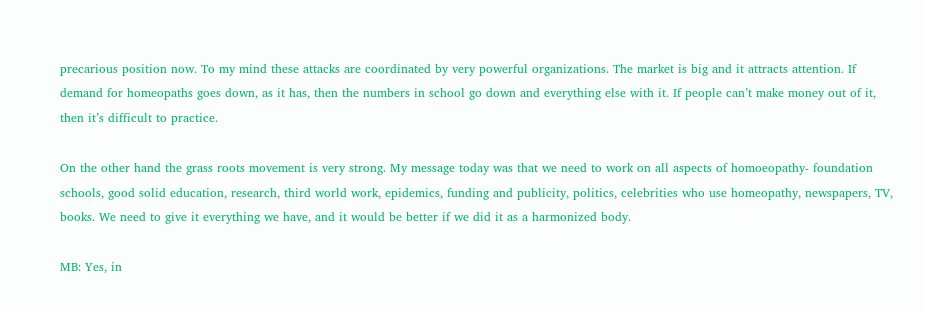precarious position now. To my mind these attacks are coordinated by very powerful organizations. The market is big and it attracts attention. If demand for homeopaths goes down, as it has, then the numbers in school go down and everything else with it. If people can’t make money out of it, then it’s difficult to practice.

On the other hand the grass roots movement is very strong. My message today was that we need to work on all aspects of homoeopathy- foundation schools, good solid education, research, third world work, epidemics, funding and publicity, politics, celebrities who use homeopathy, newspapers, TV, books. We need to give it everything we have, and it would be better if we did it as a harmonized body.

MB: Yes, in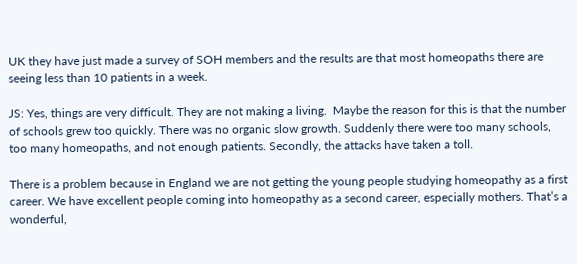UK they have just made a survey of SOH members and the results are that most homeopaths there are seeing less than 10 patients in a week.

JS: Yes, things are very difficult. They are not making a living.  Maybe the reason for this is that the number of schools grew too quickly. There was no organic slow growth. Suddenly there were too many schools, too many homeopaths, and not enough patients. Secondly, the attacks have taken a toll.

There is a problem because in England we are not getting the young people studying homeopathy as a first career. We have excellent people coming into homeopathy as a second career, especially mothers. That’s a wonderful,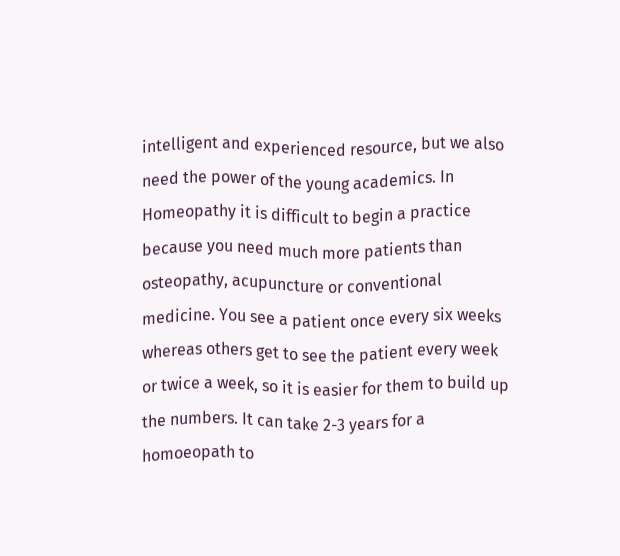intelligent and experienced resource, but we also need the power of the young academics. In Homeopathy it is difficult to begin a practice because you need much more patients than osteopathy, acupuncture or conventional medicine. You see a patient once every six weeks whereas others get to see the patient every week or twice a week, so it is easier for them to build up the numbers. It can take 2-3 years for a homoeopath to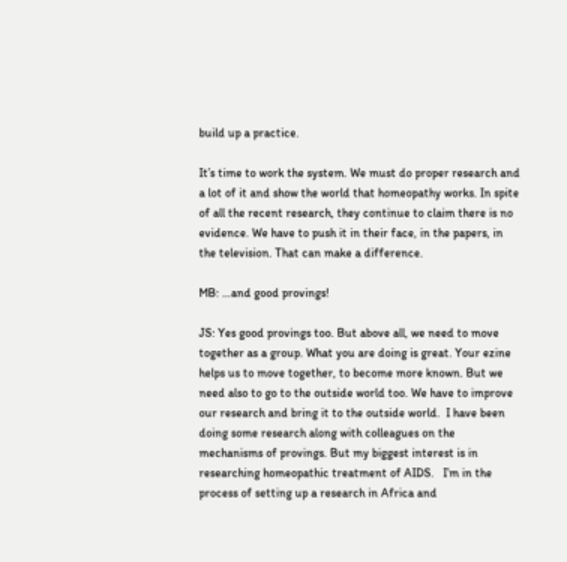build up a practice.

It’s time to work the system. We must do proper research and a lot of it and show the world that homeopathy works. In spite of all the recent research, they continue to claim there is no evidence. We have to push it in their face, in the papers, in the television. That can make a difference.

MB: …and good provings!

JS: Yes good provings too. But above all, we need to move together as a group. What you are doing is great. Your ezine helps us to move together, to become more known. But we need also to go to the outside world too. We have to improve our research and bring it to the outside world.  I have been doing some research along with colleagues on the mechanisms of provings. But my biggest interest is in researching homeopathic treatment of AIDS.   I’m in the process of setting up a research in Africa and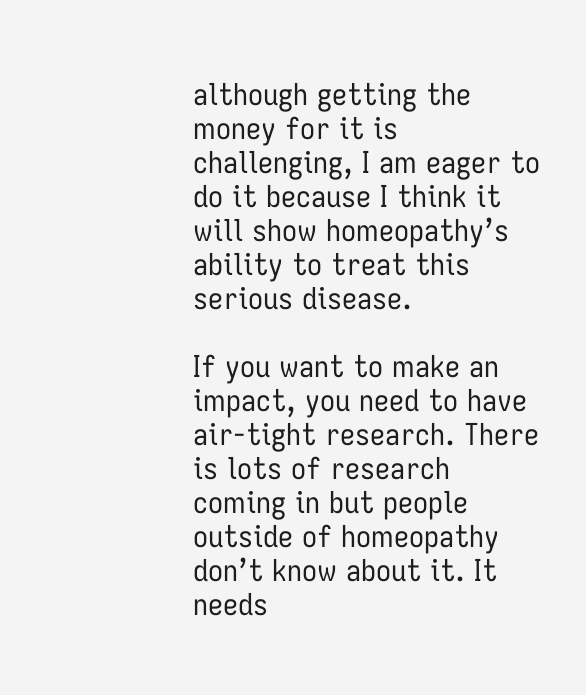although getting the money for it is challenging, I am eager to do it because I think it will show homeopathy’s ability to treat this serious disease.

If you want to make an impact, you need to have air-tight research. There is lots of research coming in but people outside of homeopathy don’t know about it. It needs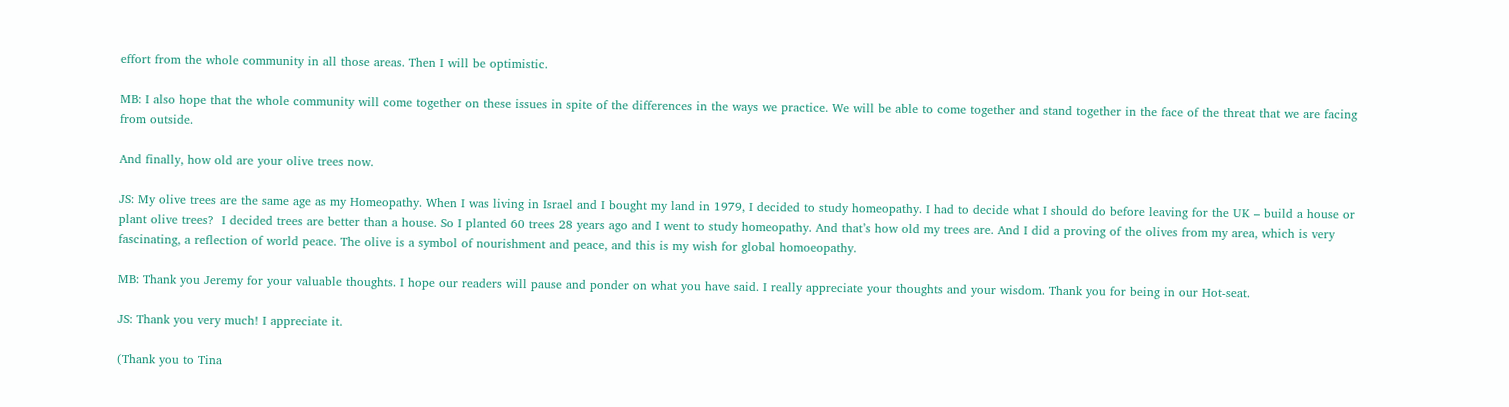effort from the whole community in all those areas. Then I will be optimistic.

MB: I also hope that the whole community will come together on these issues in spite of the differences in the ways we practice. We will be able to come together and stand together in the face of the threat that we are facing from outside.

And finally, how old are your olive trees now.

JS: My olive trees are the same age as my Homeopathy. When I was living in Israel and I bought my land in 1979, I decided to study homeopathy. I had to decide what I should do before leaving for the UK – build a house or plant olive trees?  I decided trees are better than a house. So I planted 60 trees 28 years ago and I went to study homeopathy. And that’s how old my trees are. And I did a proving of the olives from my area, which is very fascinating, a reflection of world peace. The olive is a symbol of nourishment and peace, and this is my wish for global homoeopathy.

MB: Thank you Jeremy for your valuable thoughts. I hope our readers will pause and ponder on what you have said. I really appreciate your thoughts and your wisdom. Thank you for being in our Hot-seat.

JS: Thank you very much! I appreciate it.

(Thank you to Tina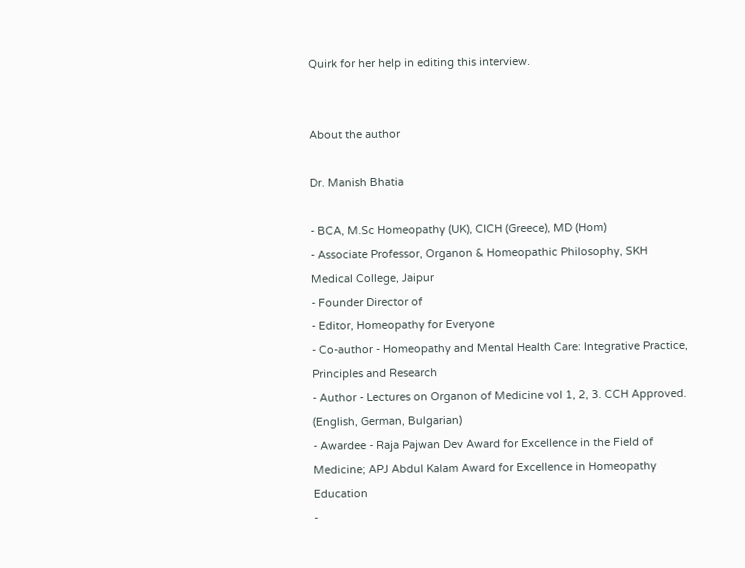Quirk for her help in editing this interview.


About the author

Dr. Manish Bhatia

- BCA, M.Sc Homeopathy (UK), CICH (Greece), MD (Hom)
- Associate Professor, Organon & Homeopathic Philosophy, SKH Medical College, Jaipur
- Founder Director of
- Editor, Homeopathy for Everyone
- Co-author - Homeopathy and Mental Health Care: Integrative Practice, Principles and Research
- Author - Lectures on Organon of Medicine vol 1, 2, 3. CCH Approved. (English, German, Bulgarian)
- Awardee - Raja Pajwan Dev Award for Excellence in the Field of Medicine; APJ Abdul Kalam Award for Excellence in Homeopathy Education
-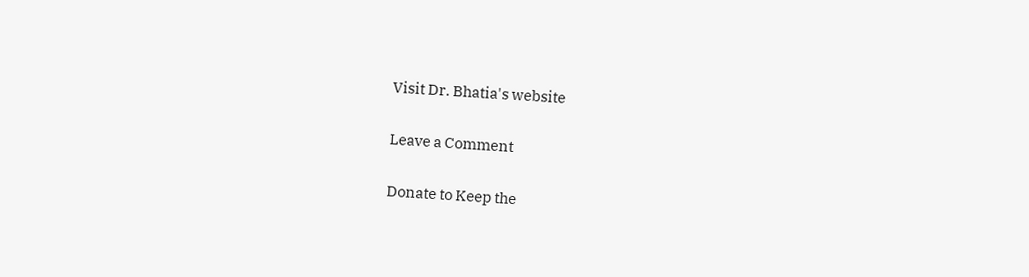Visit Dr. Bhatia's website

Leave a Comment

Donate to Keep the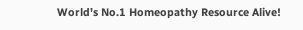World's No.1 Homeopathy Resource Alive!